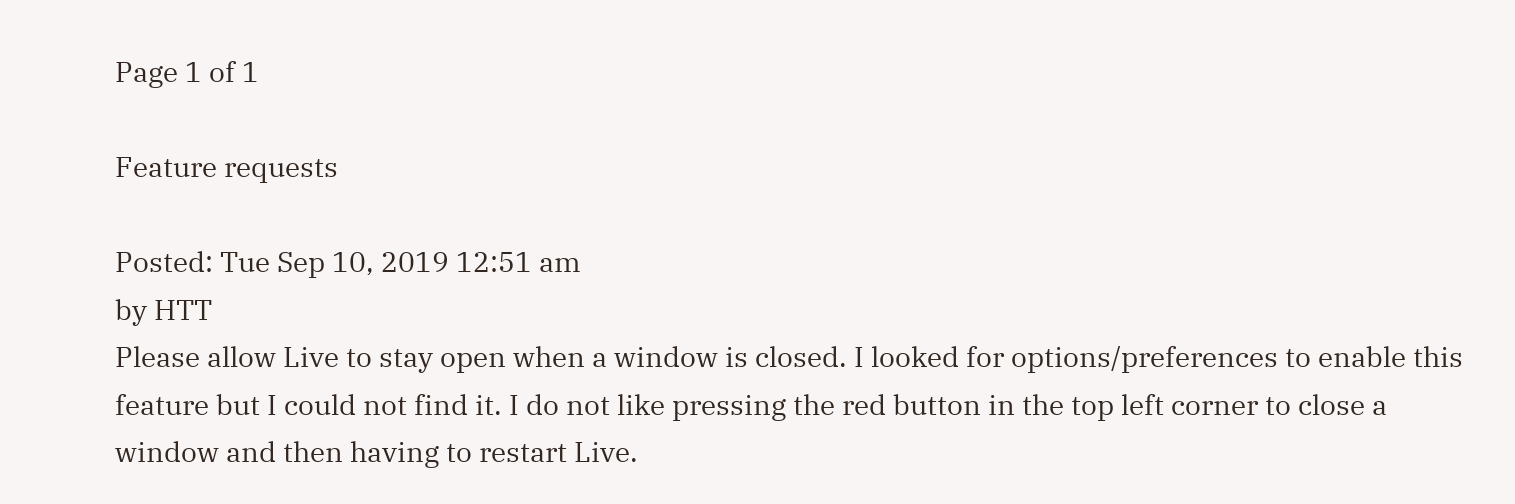Page 1 of 1

Feature requests

Posted: Tue Sep 10, 2019 12:51 am
by HTT
Please allow Live to stay open when a window is closed. I looked for options/preferences to enable this feature but I could not find it. I do not like pressing the red button in the top left corner to close a window and then having to restart Live.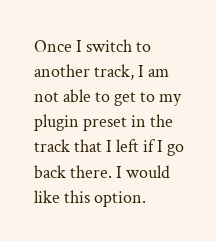Once I switch to another track, I am not able to get to my plugin preset in the track that I left if I go back there. I would like this option.